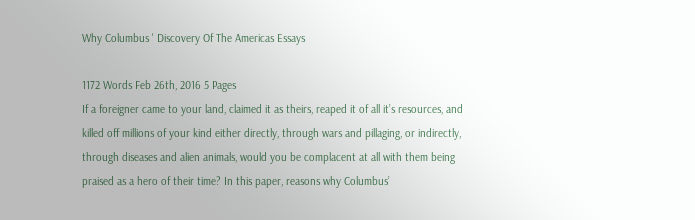Why Columbus ' Discovery Of The Americas Essays

1172 Words Feb 26th, 2016 5 Pages
If a foreigner came to your land, claimed it as theirs, reaped it of all it’s resources, and killed off millions of your kind either directly, through wars and pillaging, or indirectly, through diseases and alien animals, would you be complacent at all with them being praised as a hero of their time? In this paper, reasons why Columbus’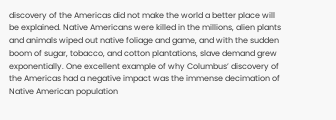discovery of the Americas did not make the world a better place will be explained. Native Americans were killed in the millions, alien plants and animals wiped out native foliage and game, and with the sudden boom of sugar, tobacco, and cotton plantations, slave demand grew exponentially. One excellent example of why Columbus’ discovery of the Americas had a negative impact was the immense decimation of Native American population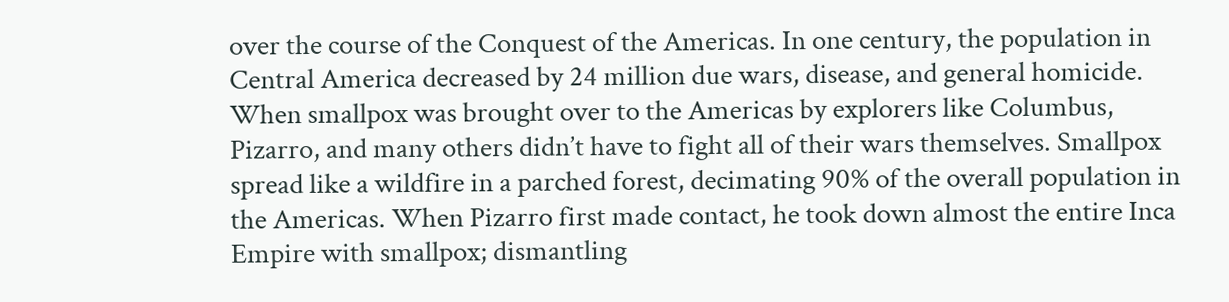over the course of the Conquest of the Americas. In one century, the population in Central America decreased by 24 million due wars, disease, and general homicide. When smallpox was brought over to the Americas by explorers like Columbus, Pizarro, and many others didn’t have to fight all of their wars themselves. Smallpox spread like a wildfire in a parched forest, decimating 90% of the overall population in the Americas. When Pizarro first made contact, he took down almost the entire Inca Empire with smallpox; dismantling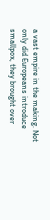a vast empire in the making. Not only did Europeans introduce smallpox, they brought over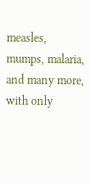measles, mumps, malaria, and many more, with only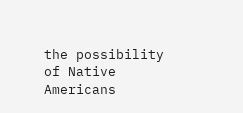the possibility of Native Americans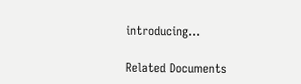introducing…

Related Documents